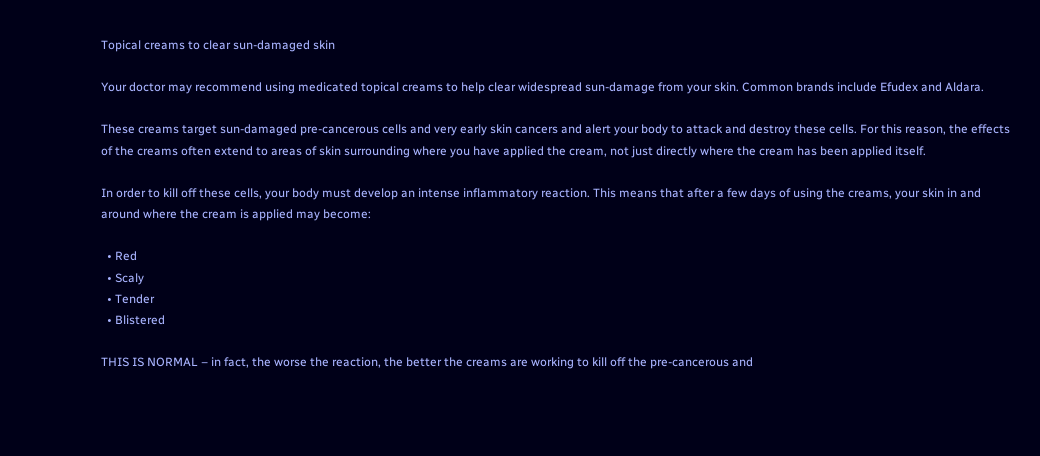Topical creams to clear sun-damaged skin

Your doctor may recommend using medicated topical creams to help clear widespread sun-damage from your skin. Common brands include Efudex and Aldara.

These creams target sun-damaged pre-cancerous cells and very early skin cancers and alert your body to attack and destroy these cells. For this reason, the effects of the creams often extend to areas of skin surrounding where you have applied the cream, not just directly where the cream has been applied itself.

In order to kill off these cells, your body must develop an intense inflammatory reaction. This means that after a few days of using the creams, your skin in and around where the cream is applied may become:

  • Red
  • Scaly
  • Tender
  • Blistered

THIS IS NORMAL – in fact, the worse the reaction, the better the creams are working to kill off the pre-cancerous and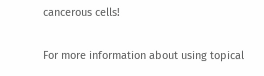cancerous cells!

For more information about using topical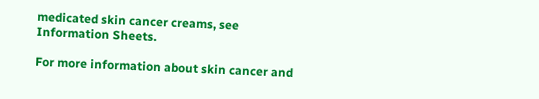medicated skin cancer creams, see Information Sheets.

For more information about skin cancer and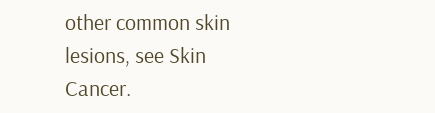other common skin lesions, see Skin Cancer.